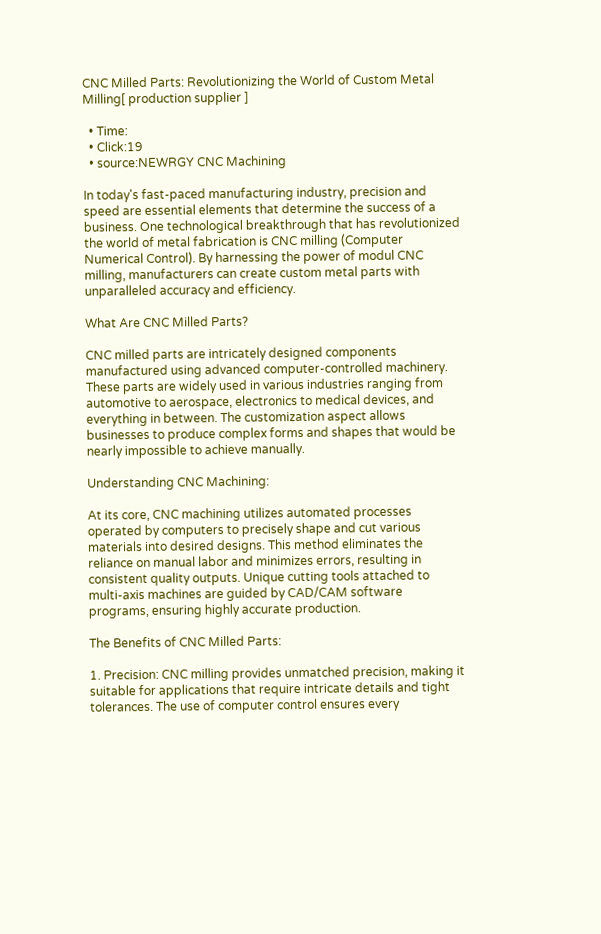CNC Milled Parts: Revolutionizing the World of Custom Metal Milling[ production supplier ]

  • Time:
  • Click:19
  • source:NEWRGY CNC Machining

In today's fast-paced manufacturing industry, precision and speed are essential elements that determine the success of a business. One technological breakthrough that has revolutionized the world of metal fabrication is CNC milling (Computer Numerical Control). By harnessing the power of modul CNC milling, manufacturers can create custom metal parts with unparalleled accuracy and efficiency.

What Are CNC Milled Parts?

CNC milled parts are intricately designed components manufactured using advanced computer-controlled machinery. These parts are widely used in various industries ranging from automotive to aerospace, electronics to medical devices, and everything in between. The customization aspect allows businesses to produce complex forms and shapes that would be nearly impossible to achieve manually.

Understanding CNC Machining:

At its core, CNC machining utilizes automated processes operated by computers to precisely shape and cut various materials into desired designs. This method eliminates the reliance on manual labor and minimizes errors, resulting in consistent quality outputs. Unique cutting tools attached to multi-axis machines are guided by CAD/CAM software programs, ensuring highly accurate production.

The Benefits of CNC Milled Parts:

1. Precision: CNC milling provides unmatched precision, making it suitable for applications that require intricate details and tight tolerances. The use of computer control ensures every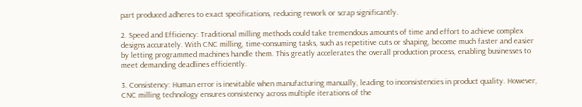part produced adheres to exact specifications, reducing rework or scrap significantly.

2. Speed and Efficiency: Traditional milling methods could take tremendous amounts of time and effort to achieve complex designs accurately. With CNC milling, time-consuming tasks, such as repetitive cuts or shaping, become much faster and easier by letting programmed machines handle them. This greatly accelerates the overall production process, enabling businesses to meet demanding deadlines efficiently.

3. Consistency: Human error is inevitable when manufacturing manually, leading to inconsistencies in product quality. However, CNC milling technology ensures consistency across multiple iterations of the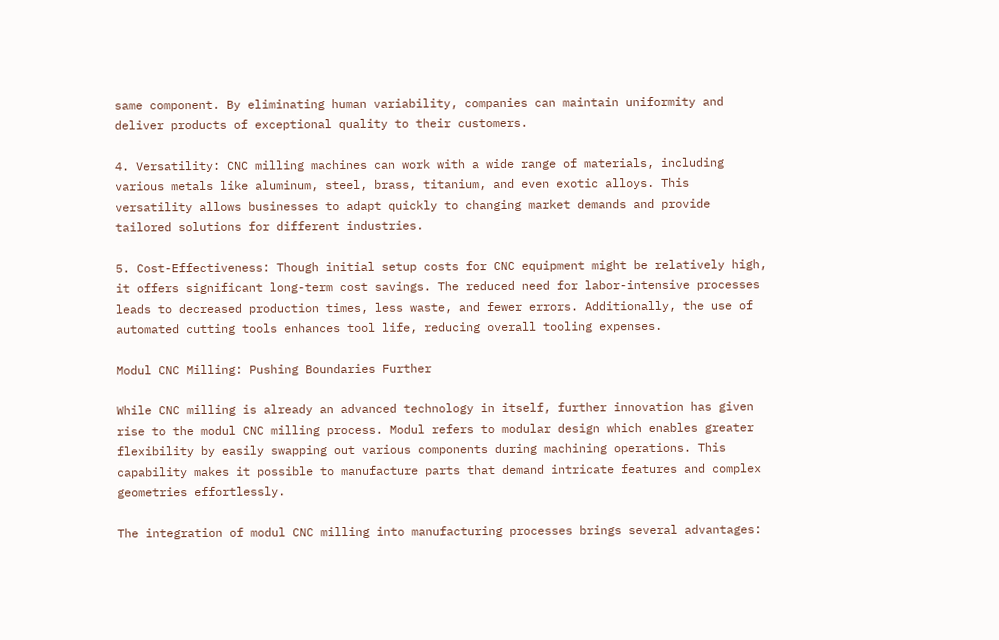same component. By eliminating human variability, companies can maintain uniformity and deliver products of exceptional quality to their customers.

4. Versatility: CNC milling machines can work with a wide range of materials, including various metals like aluminum, steel, brass, titanium, and even exotic alloys. This versatility allows businesses to adapt quickly to changing market demands and provide tailored solutions for different industries.

5. Cost-Effectiveness: Though initial setup costs for CNC equipment might be relatively high, it offers significant long-term cost savings. The reduced need for labor-intensive processes leads to decreased production times, less waste, and fewer errors. Additionally, the use of automated cutting tools enhances tool life, reducing overall tooling expenses.

Modul CNC Milling: Pushing Boundaries Further

While CNC milling is already an advanced technology in itself, further innovation has given rise to the modul CNC milling process. Modul refers to modular design which enables greater flexibility by easily swapping out various components during machining operations. This capability makes it possible to manufacture parts that demand intricate features and complex geometries effortlessly.

The integration of modul CNC milling into manufacturing processes brings several advantages: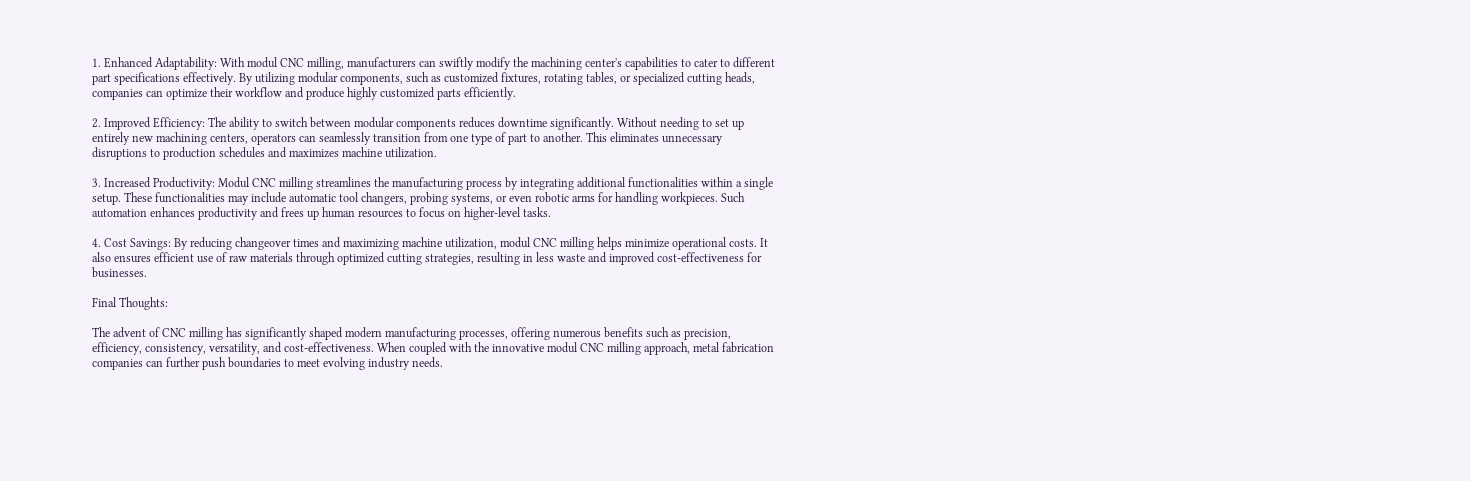1. Enhanced Adaptability: With modul CNC milling, manufacturers can swiftly modify the machining center's capabilities to cater to different part specifications effectively. By utilizing modular components, such as customized fixtures, rotating tables, or specialized cutting heads, companies can optimize their workflow and produce highly customized parts efficiently.

2. Improved Efficiency: The ability to switch between modular components reduces downtime significantly. Without needing to set up entirely new machining centers, operators can seamlessly transition from one type of part to another. This eliminates unnecessary disruptions to production schedules and maximizes machine utilization.

3. Increased Productivity: Modul CNC milling streamlines the manufacturing process by integrating additional functionalities within a single setup. These functionalities may include automatic tool changers, probing systems, or even robotic arms for handling workpieces. Such automation enhances productivity and frees up human resources to focus on higher-level tasks.

4. Cost Savings: By reducing changeover times and maximizing machine utilization, modul CNC milling helps minimize operational costs. It also ensures efficient use of raw materials through optimized cutting strategies, resulting in less waste and improved cost-effectiveness for businesses.

Final Thoughts:

The advent of CNC milling has significantly shaped modern manufacturing processes, offering numerous benefits such as precision, efficiency, consistency, versatility, and cost-effectiveness. When coupled with the innovative modul CNC milling approach, metal fabrication companies can further push boundaries to meet evolving industry needs.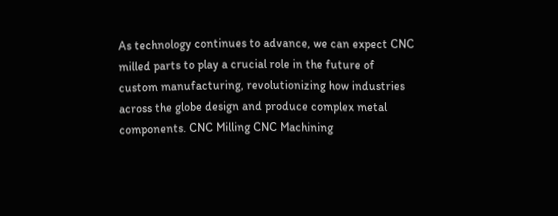As technology continues to advance, we can expect CNC milled parts to play a crucial role in the future of custom manufacturing, revolutionizing how industries across the globe design and produce complex metal components. CNC Milling CNC Machining